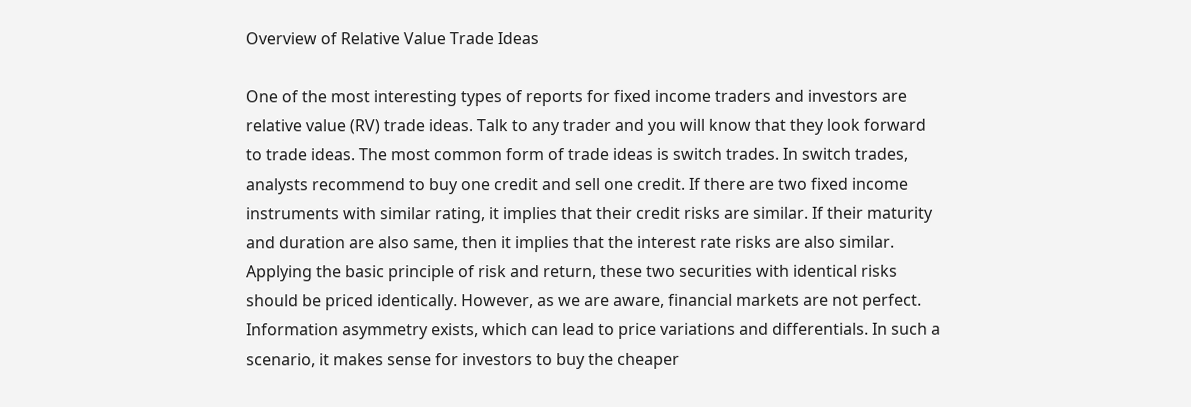Overview of Relative Value Trade Ideas

One of the most interesting types of reports for fixed income traders and investors are relative value (RV) trade ideas. Talk to any trader and you will know that they look forward to trade ideas. The most common form of trade ideas is switch trades. In switch trades, analysts recommend to buy one credit and sell one credit. If there are two fixed income instruments with similar rating, it implies that their credit risks are similar. If their maturity and duration are also same, then it implies that the interest rate risks are also similar. Applying the basic principle of risk and return, these two securities with identical risks should be priced identically. However, as we are aware, financial markets are not perfect. Information asymmetry exists, which can lead to price variations and differentials. In such a scenario, it makes sense for investors to buy the cheaper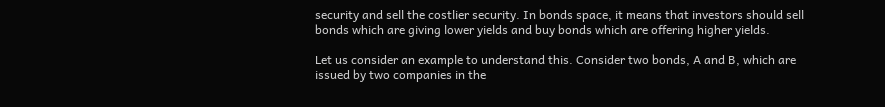security and sell the costlier security. In bonds space, it means that investors should sell bonds which are giving lower yields and buy bonds which are offering higher yields.

Let us consider an example to understand this. Consider two bonds, A and B, which are issued by two companies in the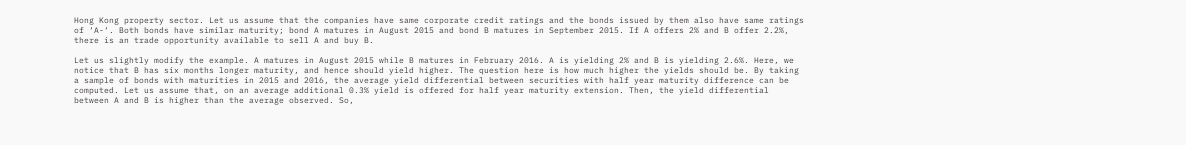Hong Kong property sector. Let us assume that the companies have same corporate credit ratings and the bonds issued by them also have same ratings of ‘A-‘. Both bonds have similar maturity; bond A matures in August 2015 and bond B matures in September 2015. If A offers 2% and B offer 2.2%, there is an trade opportunity available to sell A and buy B.

Let us slightly modify the example. A matures in August 2015 while B matures in February 2016. A is yielding 2% and B is yielding 2.6%. Here, we notice that B has six months longer maturity, and hence should yield higher. The question here is how much higher the yields should be. By taking a sample of bonds with maturities in 2015 and 2016, the average yield differential between securities with half year maturity difference can be computed. Let us assume that, on an average additional 0.3% yield is offered for half year maturity extension. Then, the yield differential between A and B is higher than the average observed. So,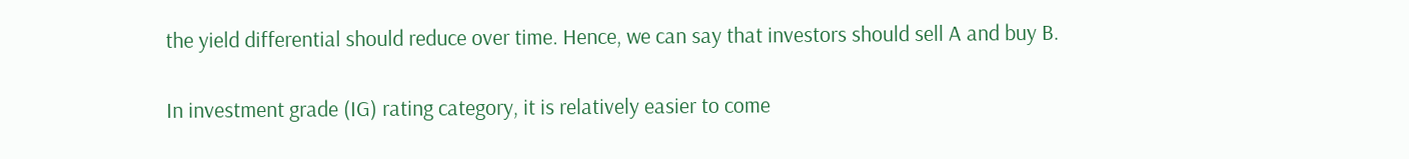the yield differential should reduce over time. Hence, we can say that investors should sell A and buy B.

In investment grade (IG) rating category, it is relatively easier to come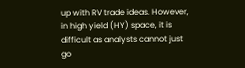up with RV trade ideas. However, in high yield (HY) space, it is difficult as analysts cannot just go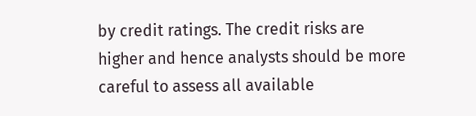by credit ratings. The credit risks are higher and hence analysts should be more careful to assess all available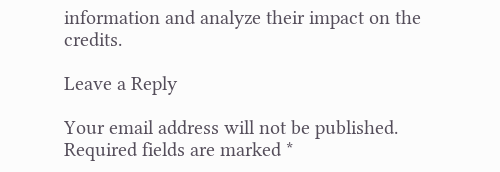information and analyze their impact on the credits.

Leave a Reply

Your email address will not be published. Required fields are marked *